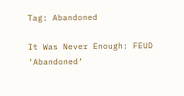Tag: Abandoned

It Was Never Enough: FEUD ‘Abandoned‘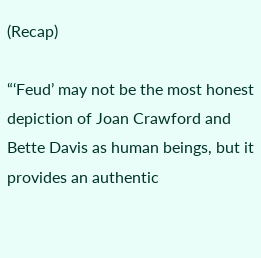(Recap)

“‘Feud’ may not be the most honest depiction of Joan Crawford and Bette Davis as human beings, but it provides an authentic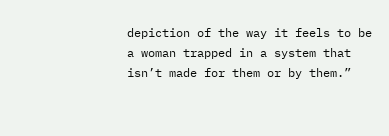depiction of the way it feels to be a woman trapped in a system that isn’t made for them or by them.”